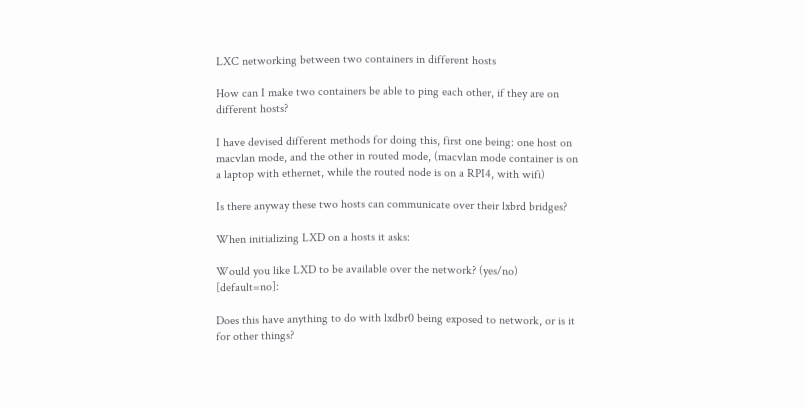LXC networking between two containers in different hosts

How can I make two containers be able to ping each other, if they are on different hosts?

I have devised different methods for doing this, first one being: one host on macvlan mode, and the other in routed mode, (macvlan mode container is on a laptop with ethernet, while the routed node is on a RPI4, with wifi)

Is there anyway these two hosts can communicate over their lxbrd bridges?

When initializing LXD on a hosts it asks:

Would you like LXD to be available over the network? (yes/no) [default=no]:

Does this have anything to do with lxdbr0 being exposed to network, or is it for other things?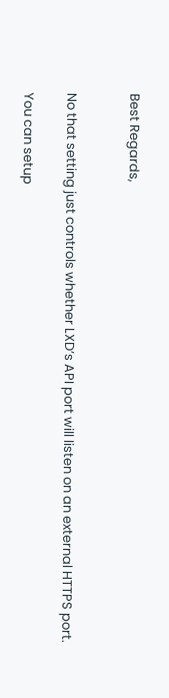Best Regards,


No that setting just controls whether LXD’s API port will listen on an external HTTPS port.

You can setup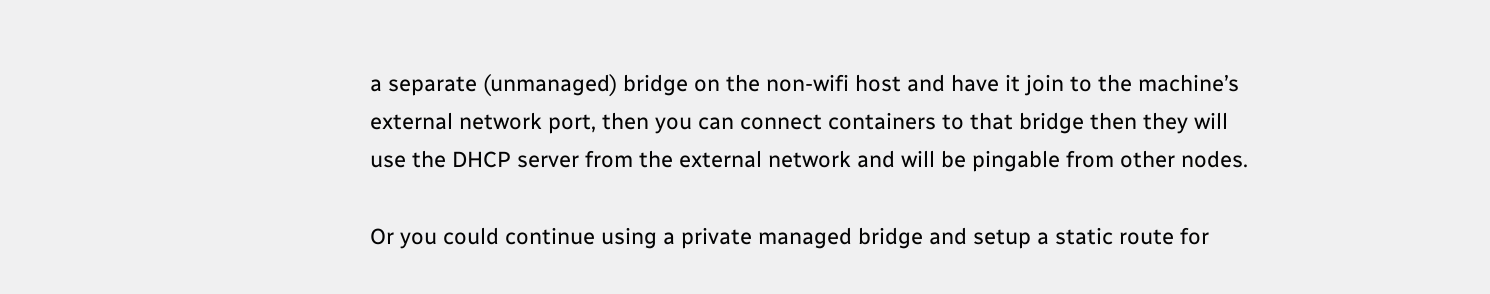a separate (unmanaged) bridge on the non-wifi host and have it join to the machine’s external network port, then you can connect containers to that bridge then they will use the DHCP server from the external network and will be pingable from other nodes.

Or you could continue using a private managed bridge and setup a static route for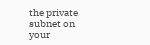the private subnet on your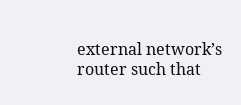external network’s router such that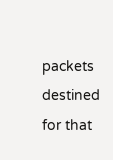packets destined for that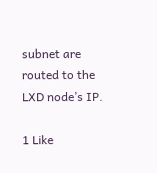subnet are routed to the LXD node’s IP.

1 Like